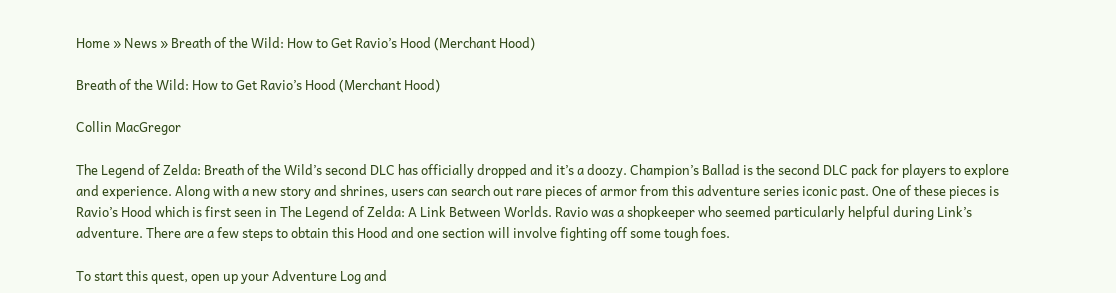Home » News » Breath of the Wild: How to Get Ravio’s Hood (Merchant Hood)

Breath of the Wild: How to Get Ravio’s Hood (Merchant Hood)

Collin MacGregor

The Legend of Zelda: Breath of the Wild’s second DLC has officially dropped and it’s a doozy. Champion’s Ballad is the second DLC pack for players to explore and experience. Along with a new story and shrines, users can search out rare pieces of armor from this adventure series iconic past. One of these pieces is Ravio’s Hood which is first seen in The Legend of Zelda: A Link Between Worlds. Ravio was a shopkeeper who seemed particularly helpful during Link’s adventure. There are a few steps to obtain this Hood and one section will involve fighting off some tough foes.

To start this quest, open up your Adventure Log and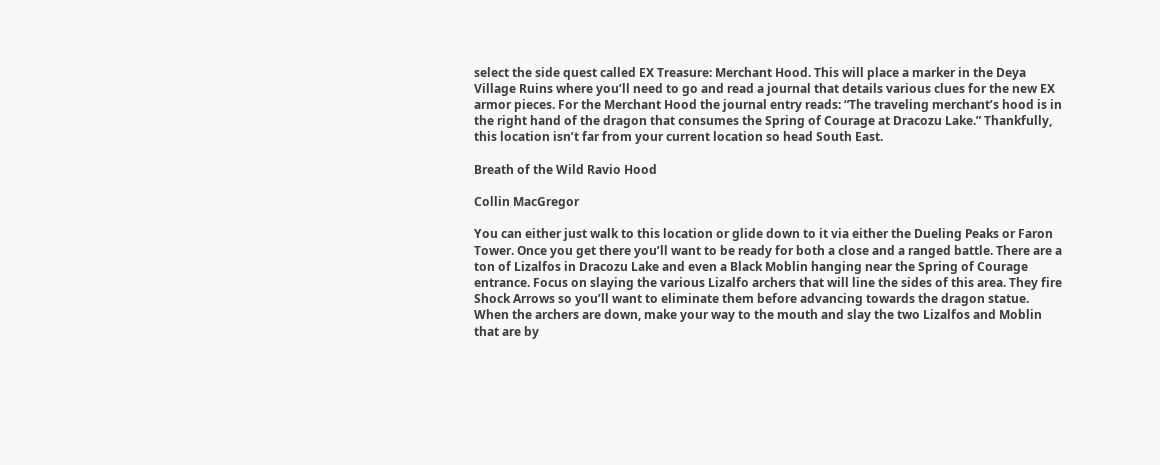select the side quest called EX Treasure: Merchant Hood. This will place a marker in the Deya Village Ruins where you’ll need to go and read a journal that details various clues for the new EX armor pieces. For the Merchant Hood the journal entry reads: “The traveling merchant’s hood is in the right hand of the dragon that consumes the Spring of Courage at Dracozu Lake.” Thankfully, this location isn’t far from your current location so head South East.

Breath of the Wild Ravio Hood

Collin MacGregor

You can either just walk to this location or glide down to it via either the Dueling Peaks or Faron Tower. Once you get there you’ll want to be ready for both a close and a ranged battle. There are a ton of Lizalfos in Dracozu Lake and even a Black Moblin hanging near the Spring of Courage entrance. Focus on slaying the various Lizalfo archers that will line the sides of this area. They fire Shock Arrows so you’ll want to eliminate them before advancing towards the dragon statue. When the archers are down, make your way to the mouth and slay the two Lizalfos and Moblin that are by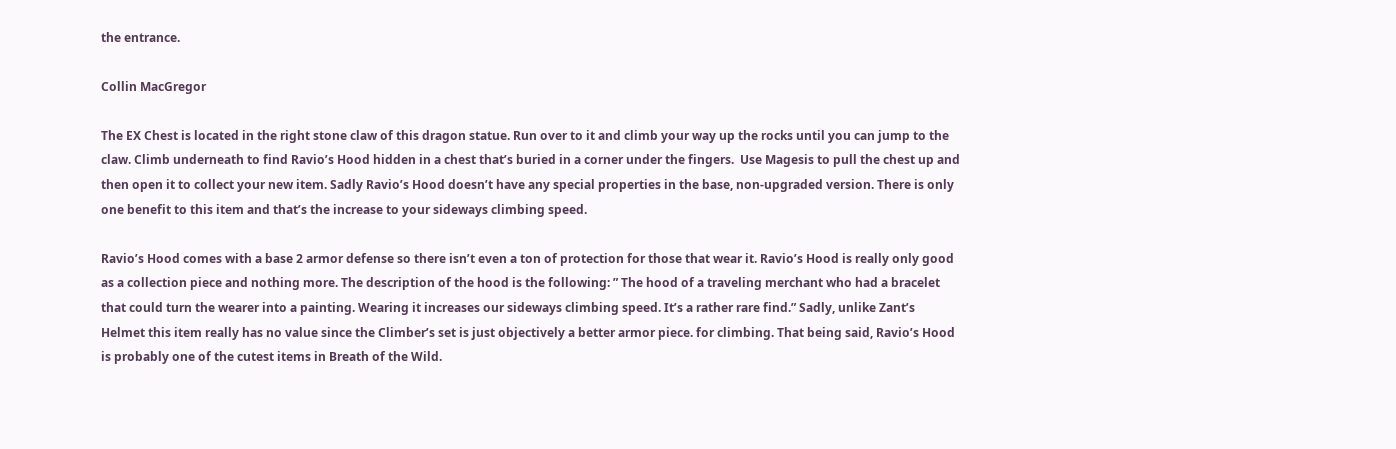the entrance.

Collin MacGregor

The EX Chest is located in the right stone claw of this dragon statue. Run over to it and climb your way up the rocks until you can jump to the claw. Climb underneath to find Ravio’s Hood hidden in a chest that’s buried in a corner under the fingers.  Use Magesis to pull the chest up and then open it to collect your new item. Sadly Ravio’s Hood doesn’t have any special properties in the base, non-upgraded version. There is only one benefit to this item and that’s the increase to your sideways climbing speed.

Ravio’s Hood comes with a base 2 armor defense so there isn’t even a ton of protection for those that wear it. Ravio’s Hood is really only good as a collection piece and nothing more. The description of the hood is the following: ” The hood of a traveling merchant who had a bracelet that could turn the wearer into a painting. Wearing it increases our sideways climbing speed. It’s a rather rare find.” Sadly, unlike Zant’s Helmet this item really has no value since the Climber’s set is just objectively a better armor piece. for climbing. That being said, Ravio’s Hood is probably one of the cutest items in Breath of the Wild.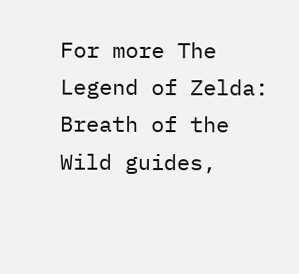For more The Legend of Zelda: Breath of the Wild guides,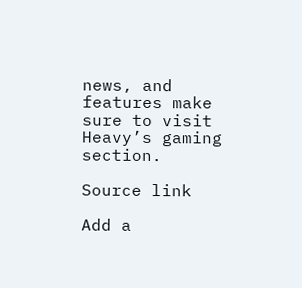news, and features make sure to visit Heavy’s gaming section.

Source link

Add a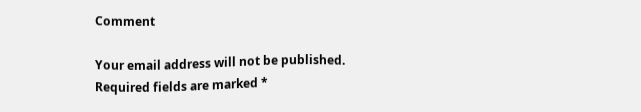Comment

Your email address will not be published. Required fields are marked *